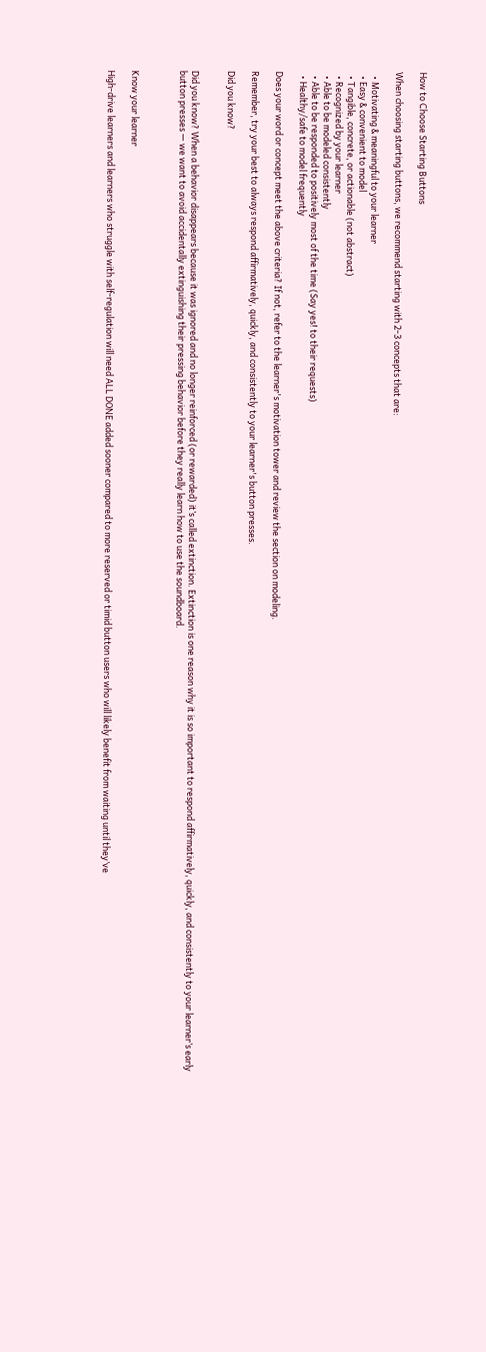How to Choose Starting Buttons

When choosing starting buttons, we recommend starting with 2-3 concepts that are:

  • Motivating & meaningful to your learner
  • Easy & convenient to model
  • Tangible, concrete, or actionable (not abstract)
  • Recognized by your learner
  • Able to be modeled consistently
  • Able to be responded to positively most of the time (Say yes! to their requests)
  • Healthy/safe to model frequently

Does your word or concept meet the above criteria? If not, refer to the learner's motivation tower and review the section on modeling.

Remember, try your best to always respond affirmatively, quickly, and consistently to your learner's button presses.

Did you know?


Did you know? When a behavior disappears because it was ignored and no longer reinforced (or rewarded) it’s called extinction. Extinction is one reason why it is so important to respond affirmatively, quickly, and consistently to your learner’s early button presses — we want to avoid accidentally extinguishing their pressing behavior before they really learn how to use the soundboard.



Know your learner

High-drive learners and learners who struggle with self-regulation will need ALL DONE added sooner compared to more reserved or timid button users who will likely benefit from waiting until they’ve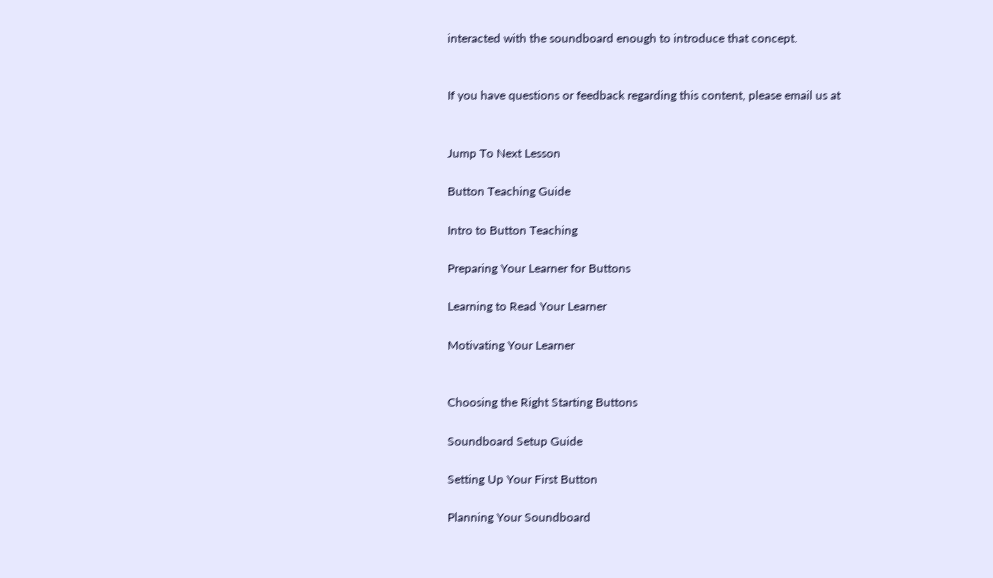interacted with the soundboard enough to introduce that concept.


If you have questions or feedback regarding this content, please email us at


Jump To Next Lesson

Button Teaching Guide

Intro to Button Teaching

Preparing Your Learner for Buttons

Learning to Read Your Learner

Motivating Your Learner


Choosing the Right Starting Buttons

Soundboard Setup Guide

Setting Up Your First Button

Planning Your Soundboard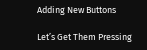Adding New Buttons

Let’s Get Them Pressing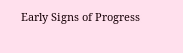Early Signs of Progress